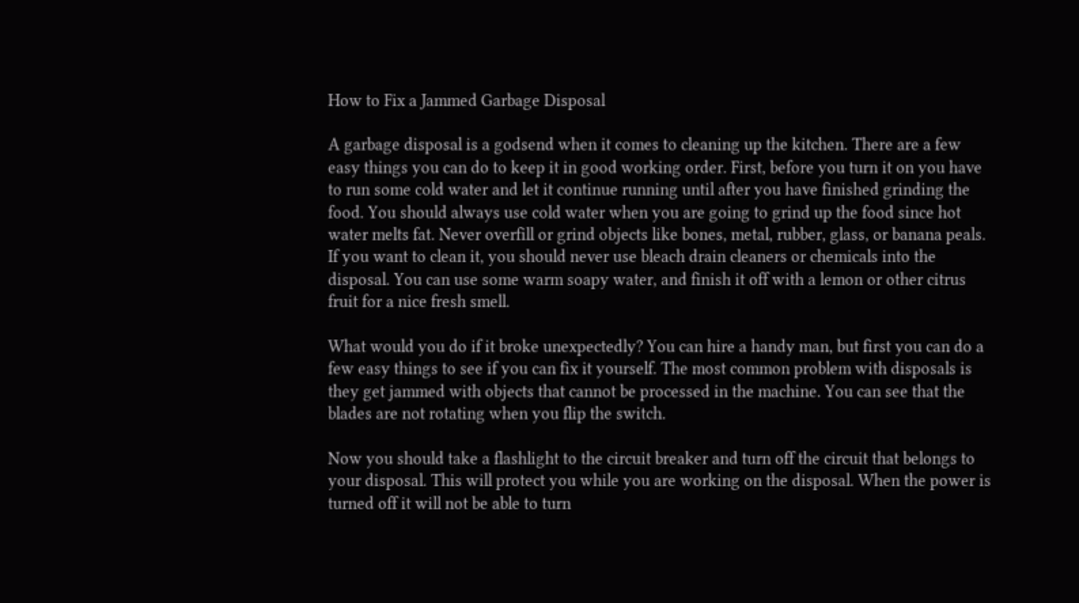How to Fix a Jammed Garbage Disposal

A garbage disposal is a godsend when it comes to cleaning up the kitchen. There are a few easy things you can do to keep it in good working order. First, before you turn it on you have to run some cold water and let it continue running until after you have finished grinding the food. You should always use cold water when you are going to grind up the food since hot water melts fat. Never overfill or grind objects like bones, metal, rubber, glass, or banana peals. If you want to clean it, you should never use bleach drain cleaners or chemicals into the disposal. You can use some warm soapy water, and finish it off with a lemon or other citrus fruit for a nice fresh smell.

What would you do if it broke unexpectedly? You can hire a handy man, but first you can do a few easy things to see if you can fix it yourself. The most common problem with disposals is they get jammed with objects that cannot be processed in the machine. You can see that the blades are not rotating when you flip the switch.

Now you should take a flashlight to the circuit breaker and turn off the circuit that belongs to your disposal. This will protect you while you are working on the disposal. When the power is turned off it will not be able to turn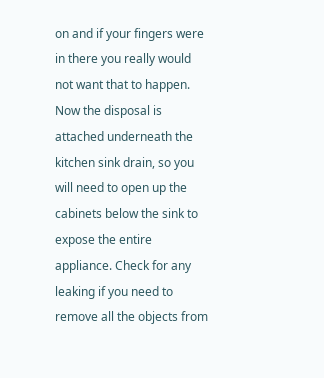on and if your fingers were in there you really would not want that to happen. Now the disposal is attached underneath the kitchen sink drain, so you will need to open up the cabinets below the sink to expose the entire appliance. Check for any leaking if you need to remove all the objects from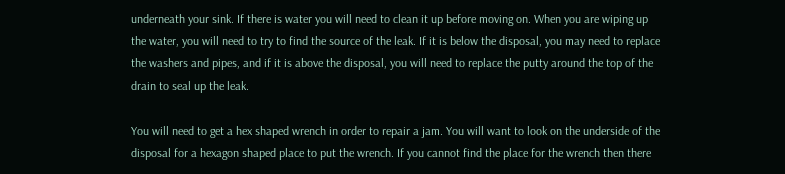underneath your sink. If there is water you will need to clean it up before moving on. When you are wiping up the water, you will need to try to find the source of the leak. If it is below the disposal, you may need to replace the washers and pipes, and if it is above the disposal, you will need to replace the putty around the top of the drain to seal up the leak.

You will need to get a hex shaped wrench in order to repair a jam. You will want to look on the underside of the disposal for a hexagon shaped place to put the wrench. If you cannot find the place for the wrench then there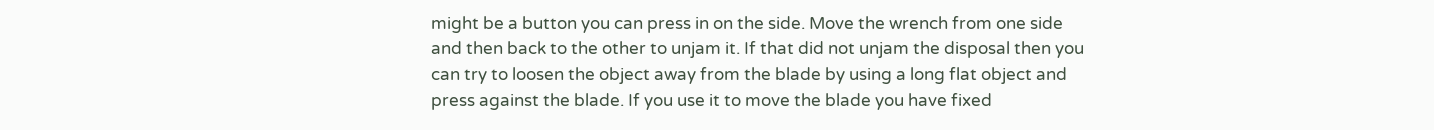might be a button you can press in on the side. Move the wrench from one side and then back to the other to unjam it. If that did not unjam the disposal then you can try to loosen the object away from the blade by using a long flat object and press against the blade. If you use it to move the blade you have fixed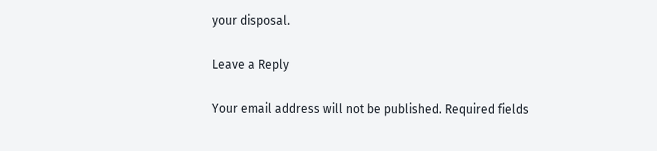your disposal.

Leave a Reply

Your email address will not be published. Required fields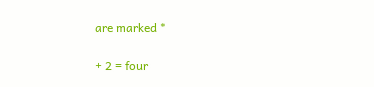are marked *

+ 2 = four